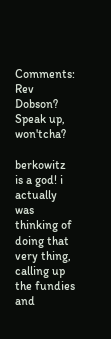Comments: Rev Dobson? Speak up, won'tcha?

berkowitz is a god! i actually was thinking of doing that very thing, calling up the fundies and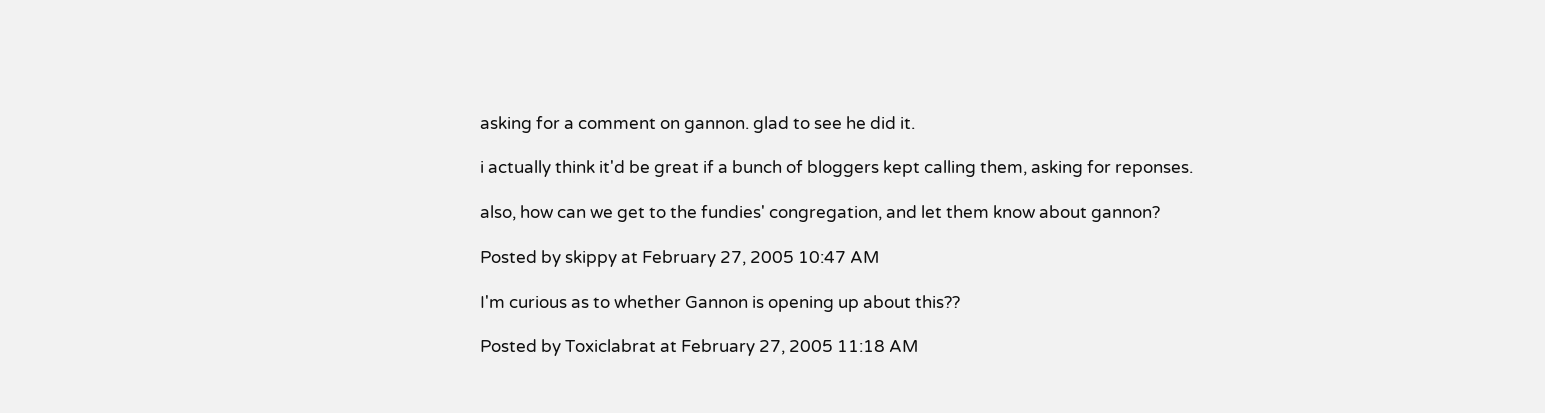asking for a comment on gannon. glad to see he did it.

i actually think it'd be great if a bunch of bloggers kept calling them, asking for reponses.

also, how can we get to the fundies' congregation, and let them know about gannon?

Posted by skippy at February 27, 2005 10:47 AM

I'm curious as to whether Gannon is opening up about this??

Posted by Toxiclabrat at February 27, 2005 11:18 AM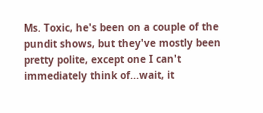Ms. Toxic, he's been on a couple of the pundit shows, but they've mostly been pretty polite, except one I can't immediately think of...wait, it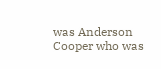was Anderson Cooper who was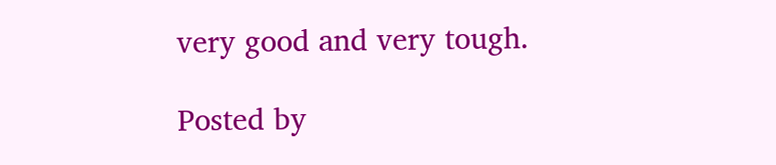very good and very tough.

Posted by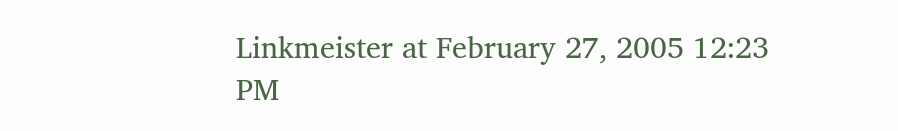Linkmeister at February 27, 2005 12:23 PM